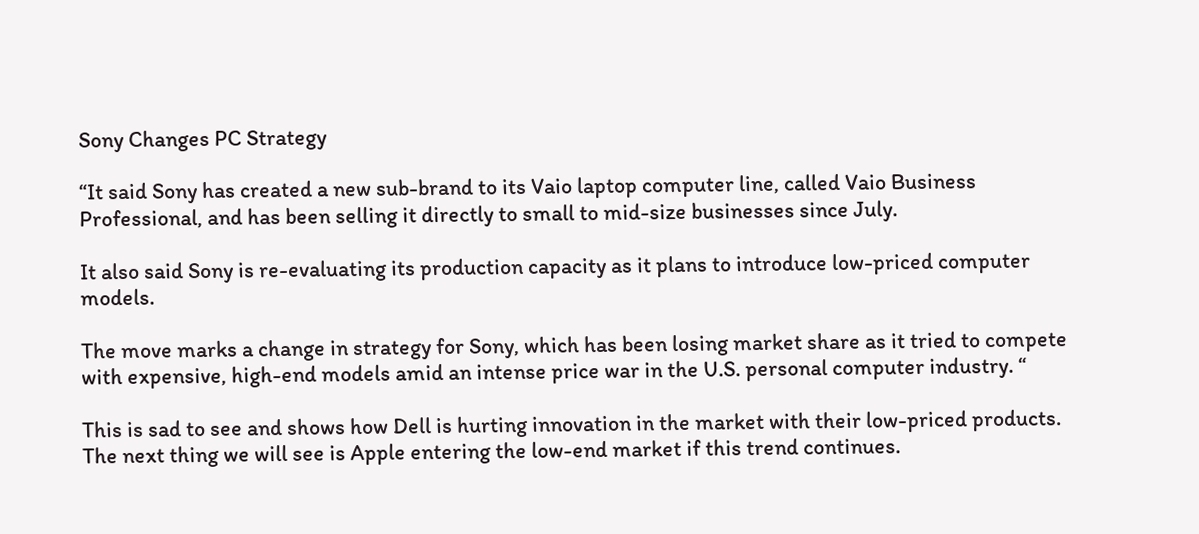Sony Changes PC Strategy

“It said Sony has created a new sub-brand to its Vaio laptop computer line, called Vaio Business Professional, and has been selling it directly to small to mid-size businesses since July.

It also said Sony is re-evaluating its production capacity as it plans to introduce low-priced computer models.

The move marks a change in strategy for Sony, which has been losing market share as it tried to compete with expensive, high-end models amid an intense price war in the U.S. personal computer industry. “

This is sad to see and shows how Dell is hurting innovation in the market with their low-priced products. The next thing we will see is Apple entering the low-end market if this trend continues.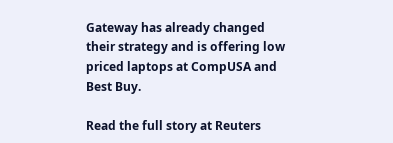Gateway has already changed their strategy and is offering low priced laptops at CompUSA and Best Buy.

Read the full story at Reuters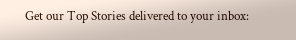Get our Top Stories delivered to your inbox: